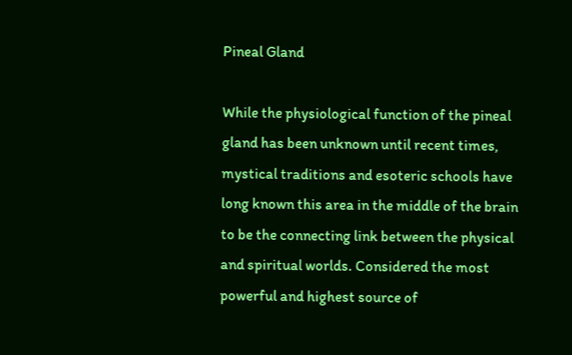Pineal Gland

While the physiological function of the pineal gland has been unknown until recent times, mystical traditions and esoteric schools have long known this area in the middle of the brain to be the connecting link between the physical and spiritual worlds. Considered the most powerful and highest source of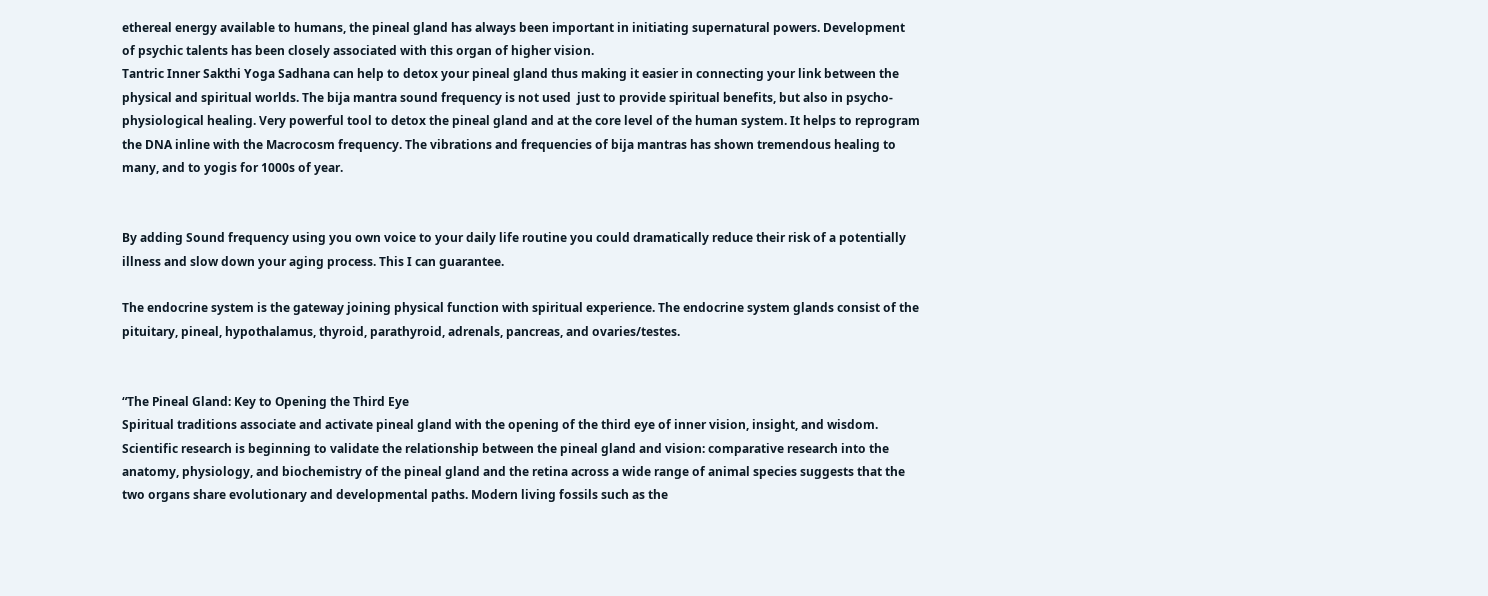ethereal energy available to humans, the pineal gland has always been important in initiating supernatural powers. Development of psychic talents has been closely associated with this organ of higher vision.
Tantric Inner Sakthi Yoga Sadhana can help to detox your pineal gland thus making it easier in connecting your link between the physical and spiritual worlds. The bija mantra sound frequency is not used  just to provide spiritual benefits, but also in psycho-physiological healing. Very powerful tool to detox the pineal gland and at the core level of the human system. It helps to reprogram the DNA inline with the Macrocosm frequency. The vibrations and frequencies of bija mantras has shown tremendous healing to many, and to yogis for 1000s of year.


By adding Sound frequency using you own voice to your daily life routine you could dramatically reduce their risk of a potentially illness and slow down your aging process. This I can guarantee.

The endocrine system is the gateway joining physical function with spiritual experience. The endocrine system glands consist of the pituitary, pineal, hypothalamus, thyroid, parathyroid, adrenals, pancreas, and ovaries/testes.


“The Pineal Gland: Key to Opening the Third Eye
Spiritual traditions associate and activate pineal gland with the opening of the third eye of inner vision, insight, and wisdom. Scientific research is beginning to validate the relationship between the pineal gland and vision: comparative research into the anatomy, physiology, and biochemistry of the pineal gland and the retina across a wide range of animal species suggests that the two organs share evolutionary and developmental paths. Modern living fossils such as the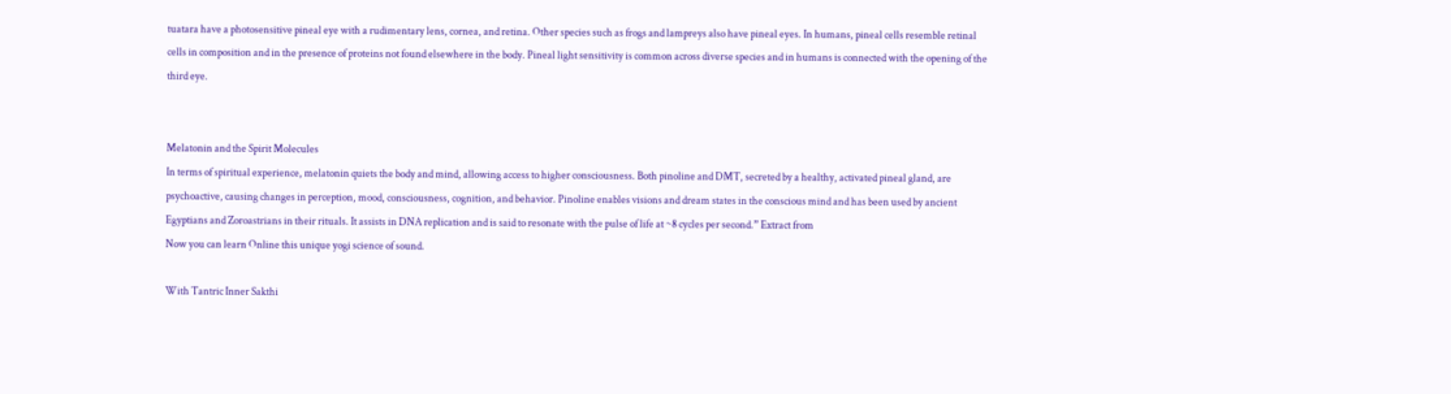tuatara have a photosensitive pineal eye with a rudimentary lens, cornea, and retina. Other species such as frogs and lampreys also have pineal eyes. In humans, pineal cells resemble retinal cells in composition and in the presence of proteins not found elsewhere in the body. Pineal light sensitivity is common across diverse species and in humans is connected with the opening of the third eye.


Melatonin and the Spirit Molecules
In terms of spiritual experience, melatonin quiets the body and mind, allowing access to higher consciousness. Both pinoline and DMT, secreted by a healthy, activated pineal gland, are psychoactive, causing changes in perception, mood, consciousness, cognition, and behavior. Pinoline enables visions and dream states in the conscious mind and has been used by ancient Egyptians and Zoroastrians in their rituals. It assists in DNA replication and is said to resonate with the pulse of life at ~8 cycles per second.” Extract from
Now you can learn Online this unique yogi science of sound.

With Tantric Inner Sakthi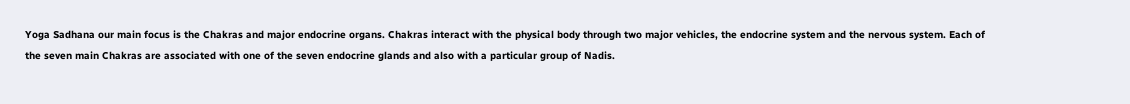Yoga Sadhana our main focus is the Chakras and major endocrine organs. Chakras interact with the physical body through two major vehicles, the endocrine system and the nervous system. Each of the seven main Chakras are associated with one of the seven endocrine glands and also with a particular group of Nadis.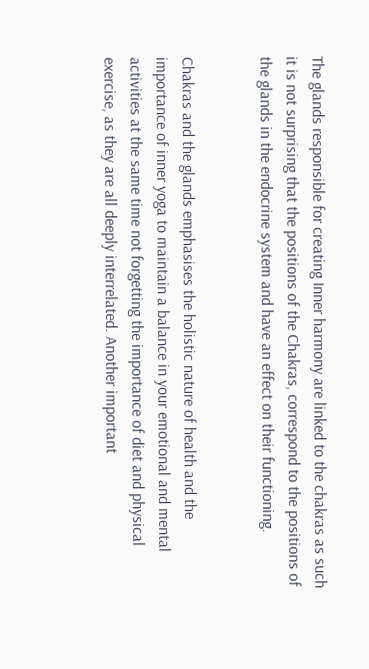The glands responsible for creating Inner harmony are linked to the chakras as such it is not surprising that the positions of the Chakras, correspond to the positions of the glands in the endocrine system and have an effect on their functioning.


Chakras and the glands emphasises the holistic nature of health and the importance of inner yoga to maintain a balance in your emotional and mental activities at the same time not forgetting the importance of diet and physical exercise, as they are all deeply interrelated. Another important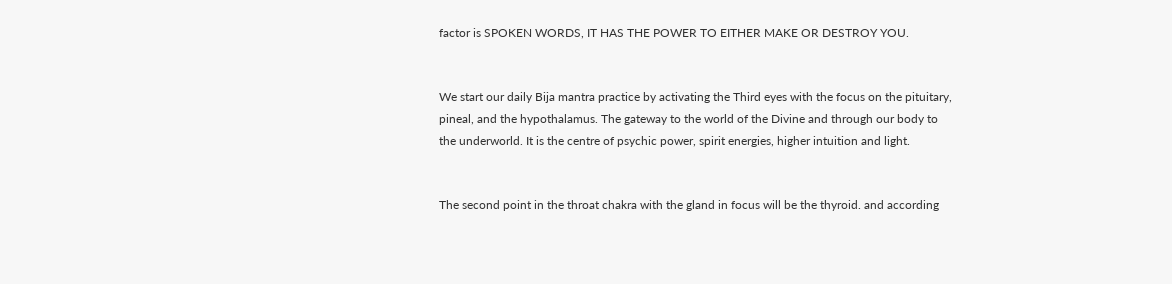factor is SPOKEN WORDS, IT HAS THE POWER TO EITHER MAKE OR DESTROY YOU.


We start our daily Bija mantra practice by activating the Third eyes with the focus on the pituitary, pineal, and the hypothalamus. The gateway to the world of the Divine and through our body to the underworld. It is the centre of psychic power, spirit energies, higher intuition and light.


The second point in the throat chakra with the gland in focus will be the thyroid. and according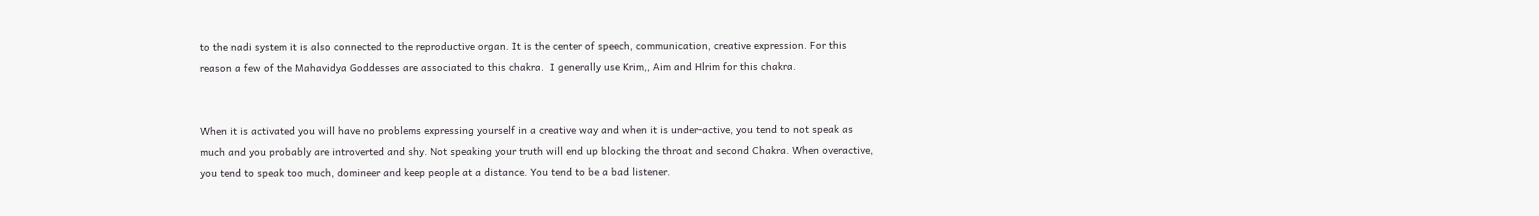to the nadi system it is also connected to the reproductive organ. It is the center of speech, communication, creative expression. For this reason a few of the Mahavidya Goddesses are associated to this chakra.  I generally use Krim,, Aim and Hlrim for this chakra.


When it is activated you will have no problems expressing yourself in a creative way and when it is under-active, you tend to not speak as much and you probably are introverted and shy. Not speaking your truth will end up blocking the throat and second Chakra. When overactive, you tend to speak too much, domineer and keep people at a distance. You tend to be a bad listener.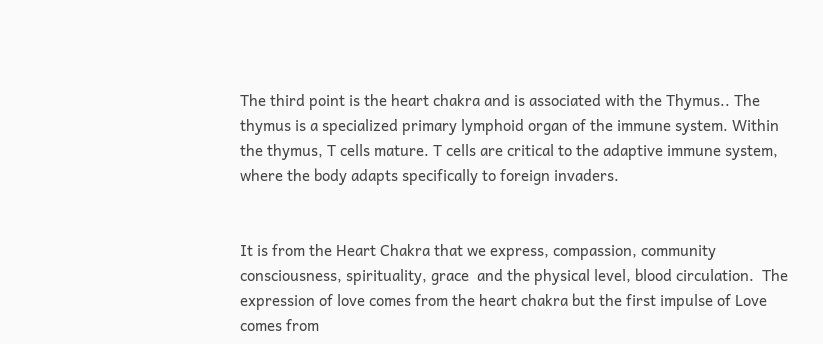The third point is the heart chakra and is associated with the Thymus.. The thymus is a specialized primary lymphoid organ of the immune system. Within the thymus, T cells mature. T cells are critical to the adaptive immune system, where the body adapts specifically to foreign invaders.


It is from the Heart Chakra that we express, compassion, community consciousness, spirituality, grace  and the physical level, blood circulation.  The expression of love comes from the heart chakra but the first impulse of Love comes from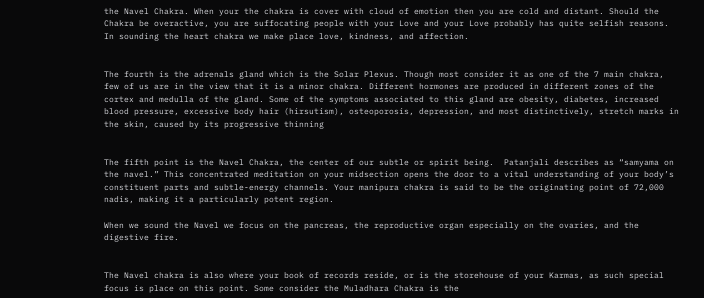the Navel Chakra. When your the chakra is cover with cloud of emotion then you are cold and distant. Should the Chakra be overactive, you are suffocating people with your Love and your Love probably has quite selfish reasons.  In sounding the heart chakra we make place love, kindness, and affection.


The fourth is the adrenals gland which is the Solar Plexus. Though most consider it as one of the 7 main chakra, few of us are in the view that it is a minor chakra. Different hormones are produced in different zones of the cortex and medulla of the gland. Some of the symptoms associated to this gland are obesity, diabetes, increased blood pressure, excessive body hair (hirsutism), osteoporosis, depression, and most distinctively, stretch marks in the skin, caused by its progressive thinning


The fifth point is the Navel Chakra, the center of our subtle or spirit being.  Patanjali describes as “samyama on the navel.” This concentrated meditation on your midsection opens the door to a vital understanding of your body’s constituent parts and subtle-energy channels. Your manipura chakra is said to be the originating point of 72,000 nadis, making it a particularly potent region.

When we sound the Navel we focus on the pancreas, the reproductive organ especially on the ovaries, and the digestive fire.


The Navel chakra is also where your book of records reside, or is the storehouse of your Karmas, as such special focus is place on this point. Some consider the Muladhara Chakra is the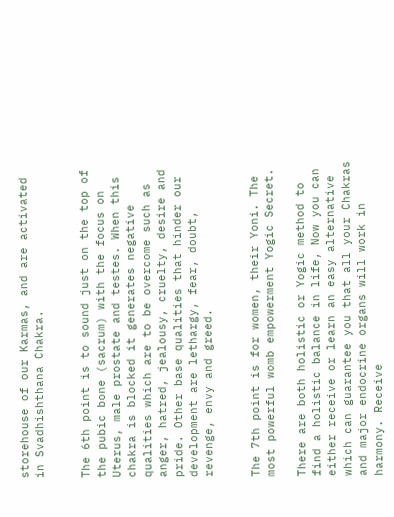storehouse of our Karmas, and are activated in Svadhishthana Chakra.


The 6th point is to sound just on the top of the pubic bone (sacrum) with the focus on Uterus, male prostate and testes. When this chakra is blocked it generates negative qualities which are to be overcome such as anger, hatred, jealousy, cruelty, desire and pride. Other base qualities that hinder our development are lethargy, fear, doubt, revenge, envy and greed.


The 7th point is for women, their Yoni. The most powerful womb empowerment Yogic Secret.

There are both holistic or Yogic method to find a holistic balance in life, Now you can either receive or learn an easy alternative which can guarantee you that all your Chakras and major endocrine organs will work in harmony. Receive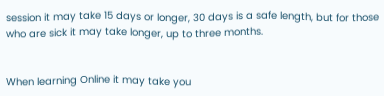session it may take 15 days or longer, 30 days is a safe length, but for those who are sick it may take longer, up to three months.


When learning Online it may take you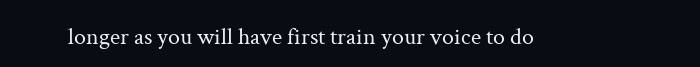longer as you will have first train your voice to do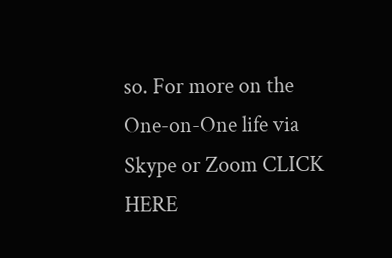so. For more on the One-on-One life via Skype or Zoom CLICK HERE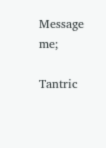Message me;

Tantric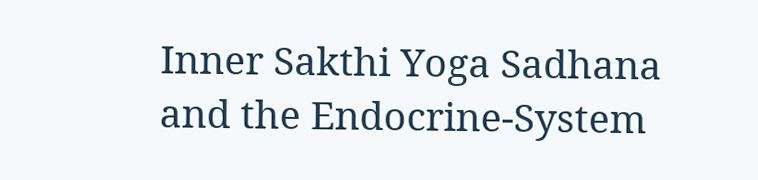Inner Sakthi Yoga Sadhana and the Endocrine-System